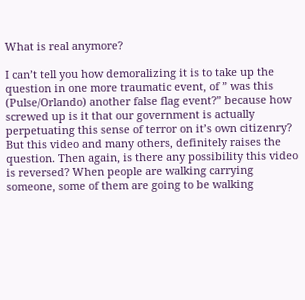What is real anymore?

I can’t tell you how demoralizing it is to take up the question in one more traumatic event, of ” was this (Pulse/Orlando) another false flag event?” because how screwed up is it that our government is actually perpetuating this sense of terror on it’s own citizenry?  But this video and many others, definitely raises the question. Then again, is there any possibility this video is reversed? When people are walking carrying someone, some of them are going to be walking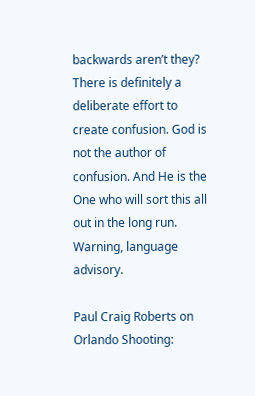backwards aren’t they?  There is definitely a deliberate effort to create confusion. God is not the author of confusion. And He is the One who will sort this all out in the long run. Warning, language advisory.

Paul Craig Roberts on Orlando Shooting: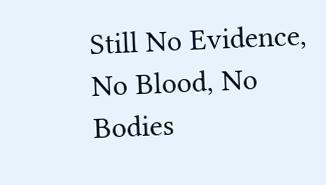Still No Evidence, No Blood, No Bodies